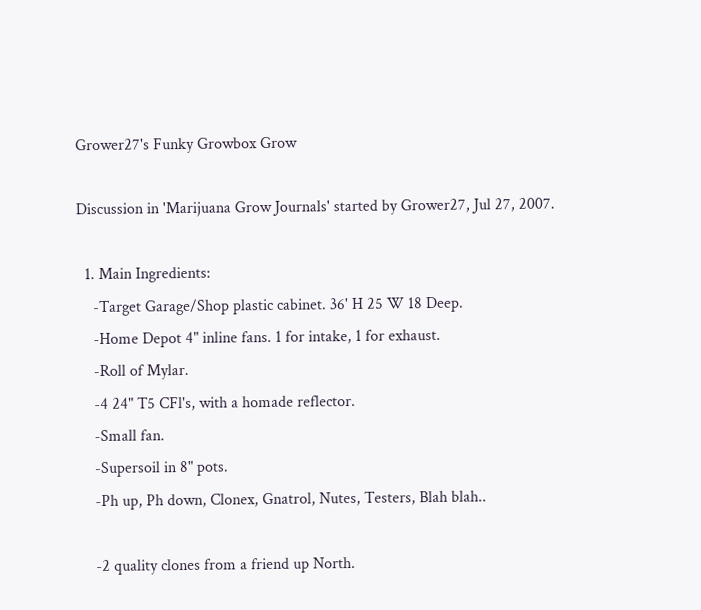Grower27's Funky Growbox Grow

Discussion in 'Marijuana Grow Journals' started by Grower27, Jul 27, 2007.

  1. Main Ingredients:
    -Target Garage/Shop plastic cabinet. 36' H 25 W 18 Deep.
    -Home Depot 4" inline fans. 1 for intake, 1 for exhaust.
    -Roll of Mylar.
    -4 24" T5 CFl's, with a homade reflector.
    -Small fan.
    -Supersoil in 8" pots.
    -Ph up, Ph down, Clonex, Gnatrol, Nutes, Testers, Blah blah..

    -2 quality clones from a friend up North.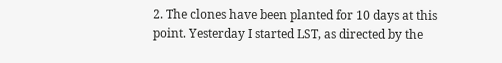2. The clones have been planted for 10 days at this point. Yesterday I started LST, as directed by the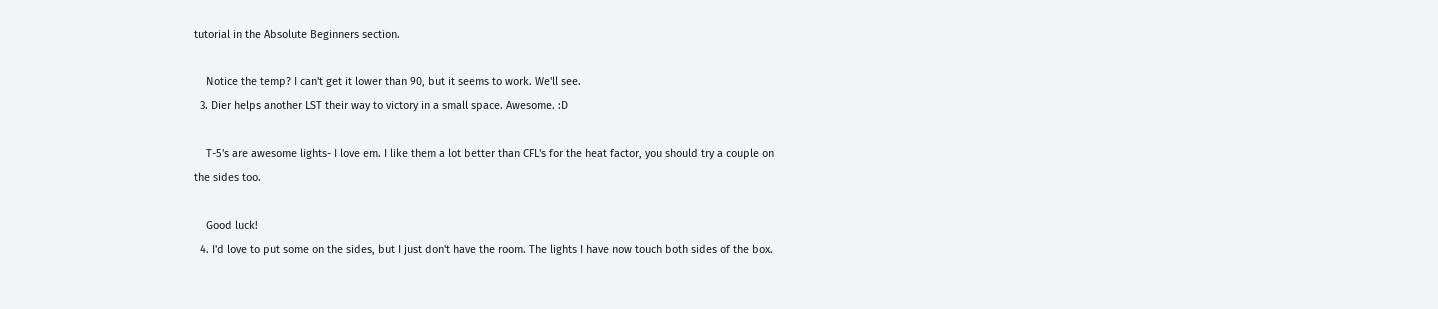tutorial in the Absolute Beginners section.

    Notice the temp? I can't get it lower than 90, but it seems to work. We'll see.
  3. Dier helps another LST their way to victory in a small space. Awesome. :D

    T-5's are awesome lights- I love em. I like them a lot better than CFL's for the heat factor, you should try a couple on the sides too.

    Good luck!
  4. I'd love to put some on the sides, but I just don't have the room. The lights I have now touch both sides of the box.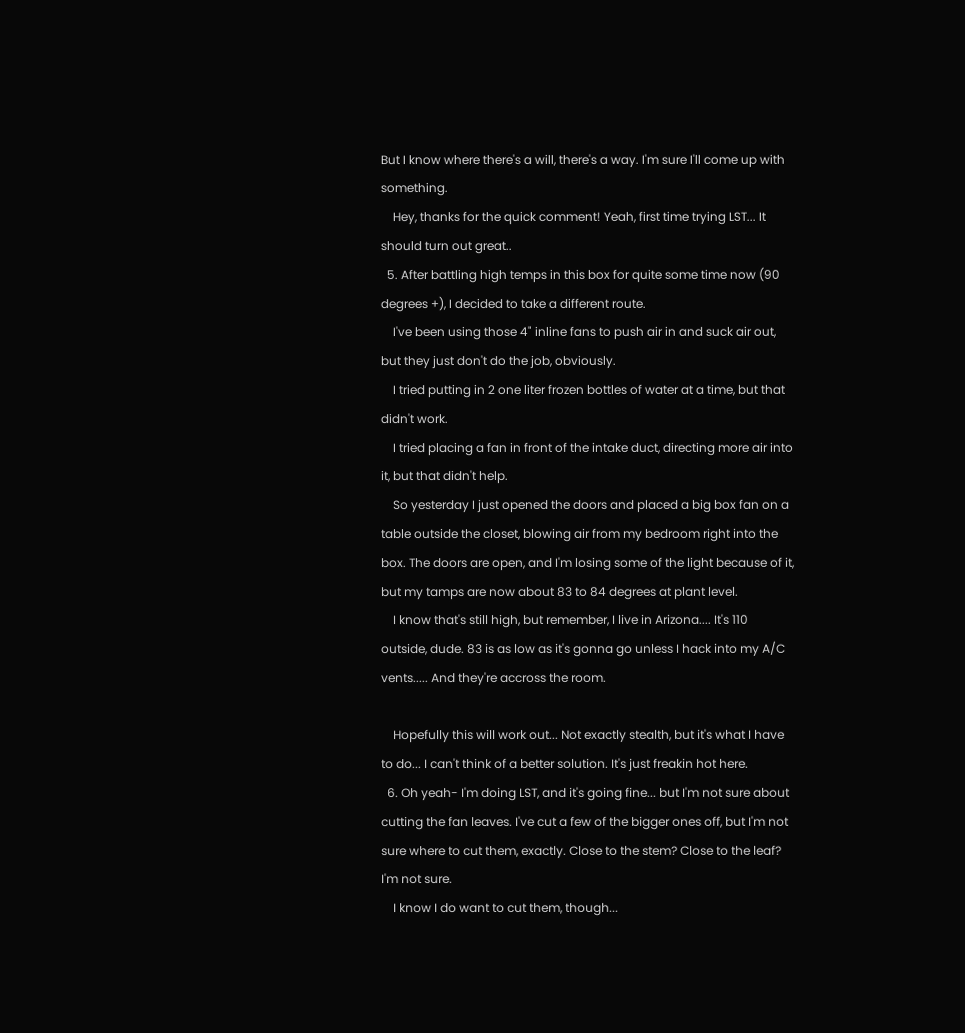But I know where there's a will, there's a way. I'm sure I'll come up with something.
    Hey, thanks for the quick comment! Yeah, first time trying LST... It should turn out great..
  5. After battling high temps in this box for quite some time now (90 degrees +), I decided to take a different route.
    I've been using those 4" inline fans to push air in and suck air out, but they just don't do the job, obviously.
    I tried putting in 2 one liter frozen bottles of water at a time, but that didn't work.
    I tried placing a fan in front of the intake duct, directing more air into it, but that didn't help.
    So yesterday I just opened the doors and placed a big box fan on a table outside the closet, blowing air from my bedroom right into the box. The doors are open, and I'm losing some of the light because of it, but my tamps are now about 83 to 84 degrees at plant level.
    I know that's still high, but remember, I live in Arizona.... It's 110 outside, dude. 83 is as low as it's gonna go unless I hack into my A/C vents..... And they're accross the room.

    Hopefully this will work out... Not exactly stealth, but it's what I have to do... I can't think of a better solution. It's just freakin hot here.
  6. Oh yeah- I'm doing LST, and it's going fine... but I'm not sure about cutting the fan leaves. I've cut a few of the bigger ones off, but I'm not sure where to cut them, exactly. Close to the stem? Close to the leaf? I'm not sure.
    I know I do want to cut them, though...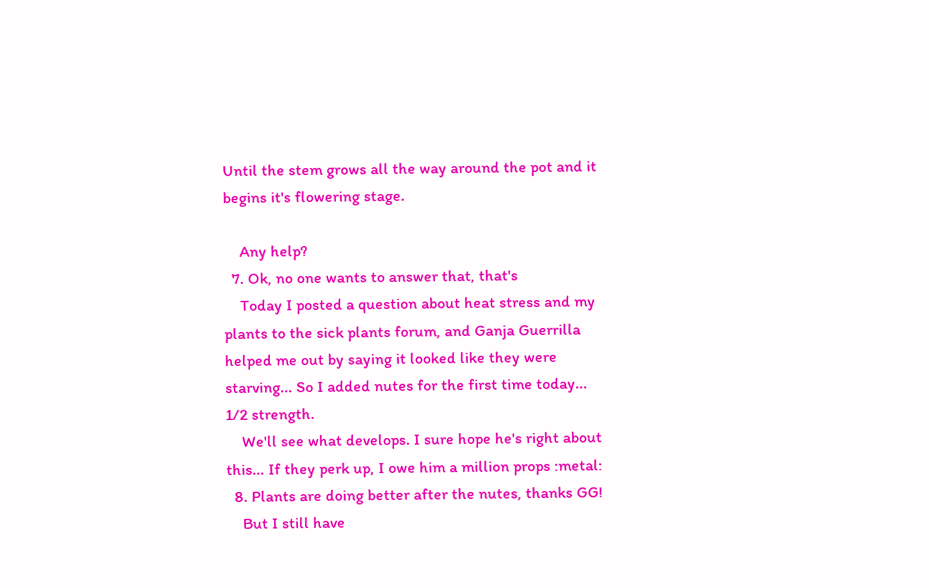Until the stem grows all the way around the pot and it begins it's flowering stage.

    Any help?
  7. Ok, no one wants to answer that, that's
    Today I posted a question about heat stress and my plants to the sick plants forum, and Ganja Guerrilla helped me out by saying it looked like they were starving... So I added nutes for the first time today... 1/2 strength.
    We'll see what develops. I sure hope he's right about this... If they perk up, I owe him a million props :metal:
  8. Plants are doing better after the nutes, thanks GG!
    But I still have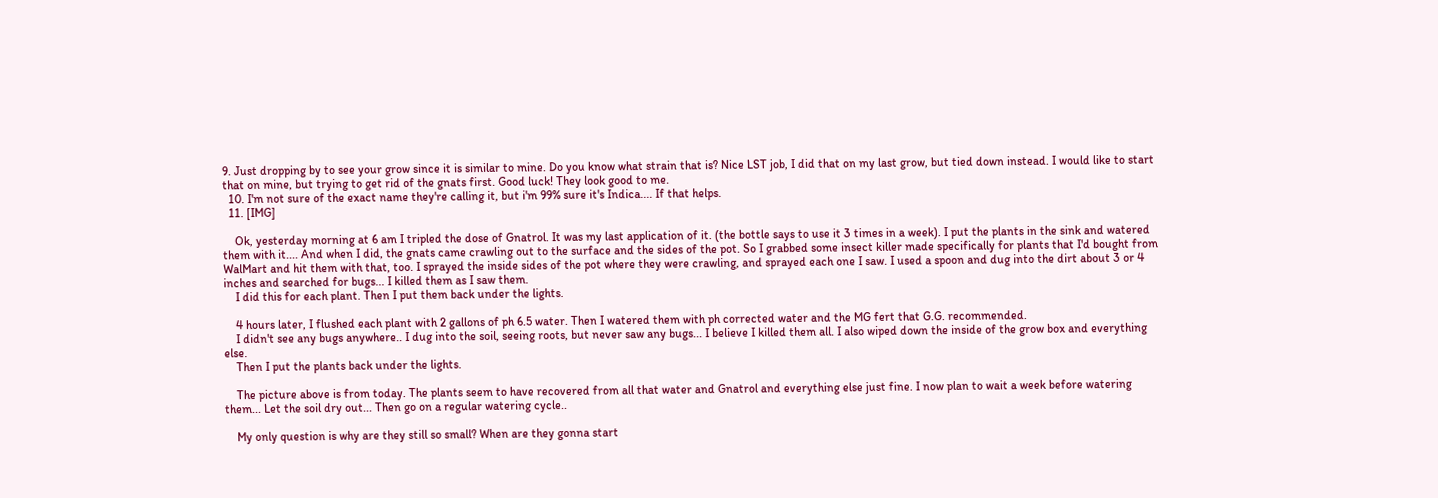9. Just dropping by to see your grow since it is similar to mine. Do you know what strain that is? Nice LST job, I did that on my last grow, but tied down instead. I would like to start that on mine, but trying to get rid of the gnats first. Good luck! They look good to me.
  10. I'm not sure of the exact name they're calling it, but i'm 99% sure it's Indica.... If that helps.
  11. [IMG]

    Ok, yesterday morning at 6 am I tripled the dose of Gnatrol. It was my last application of it. (the bottle says to use it 3 times in a week). I put the plants in the sink and watered them with it.... And when I did, the gnats came crawling out to the surface and the sides of the pot. So I grabbed some insect killer made specifically for plants that I'd bought from WalMart and hit them with that, too. I sprayed the inside sides of the pot where they were crawling, and sprayed each one I saw. I used a spoon and dug into the dirt about 3 or 4 inches and searched for bugs... I killed them as I saw them.
    I did this for each plant. Then I put them back under the lights.

    4 hours later, I flushed each plant with 2 gallons of ph 6.5 water. Then I watered them with ph corrected water and the MG fert that G.G. recommended.
    I didn't see any bugs anywhere.. I dug into the soil, seeing roots, but never saw any bugs... I believe I killed them all. I also wiped down the inside of the grow box and everything else.
    Then I put the plants back under the lights.

    The picture above is from today. The plants seem to have recovered from all that water and Gnatrol and everything else just fine. I now plan to wait a week before watering them... Let the soil dry out... Then go on a regular watering cycle..

    My only question is why are they still so small? When are they gonna start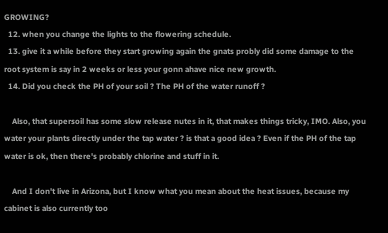GROWING?
  12. when you change the lights to the flowering schedule.
  13. give it a while before they start growing again the gnats probly did some damage to the root system is say in 2 weeks or less your gonn ahave nice new growth.
  14. Did you check the PH of your soil ? The PH of the water runoff ?

    Also, that supersoil has some slow release nutes in it, that makes things tricky, IMO. Also, you water your plants directly under the tap water ? is that a good idea ? Even if the PH of the tap water is ok, then there's probably chlorine and stuff in it.

    And I don't live in Arizona, but I know what you mean about the heat issues, because my cabinet is also currently too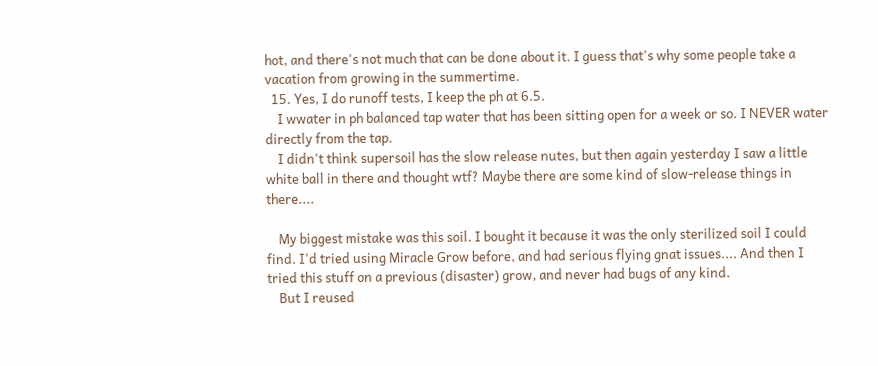hot, and there's not much that can be done about it. I guess that's why some people take a vacation from growing in the summertime.
  15. Yes, I do runoff tests, I keep the ph at 6.5.
    I wwater in ph balanced tap water that has been sitting open for a week or so. I NEVER water directly from the tap.
    I didn't think supersoil has the slow release nutes, but then again yesterday I saw a little white ball in there and thought wtf? Maybe there are some kind of slow-release things in there....

    My biggest mistake was this soil. I bought it because it was the only sterilized soil I could find. I'd tried using Miracle Grow before, and had serious flying gnat issues.... And then I tried this stuff on a previous (disaster) grow, and never had bugs of any kind.
    But I reused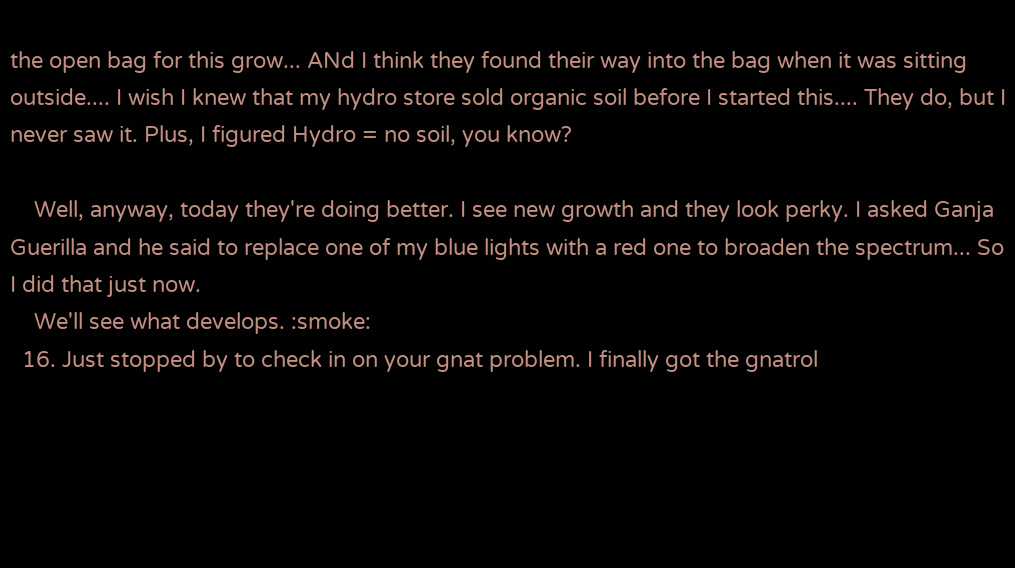the open bag for this grow... ANd I think they found their way into the bag when it was sitting outside.... I wish I knew that my hydro store sold organic soil before I started this.... They do, but I never saw it. Plus, I figured Hydro = no soil, you know?

    Well, anyway, today they're doing better. I see new growth and they look perky. I asked Ganja Guerilla and he said to replace one of my blue lights with a red one to broaden the spectrum... So I did that just now.
    We'll see what develops. :smoke:
  16. Just stopped by to check in on your gnat problem. I finally got the gnatrol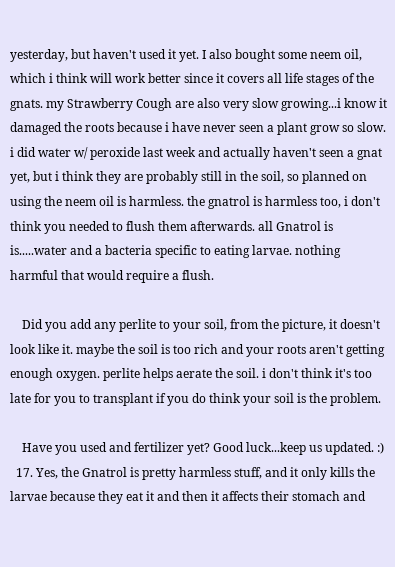yesterday, but haven't used it yet. I also bought some neem oil, which i think will work better since it covers all life stages of the gnats. my Strawberry Cough are also very slow growing...i know it damaged the roots because i have never seen a plant grow so slow. i did water w/ peroxide last week and actually haven't seen a gnat yet, but i think they are probably still in the soil, so planned on using the neem oil is harmless. the gnatrol is harmless too, i don't think you needed to flush them afterwards. all Gnatrol is is.....water and a bacteria specific to eating larvae. nothing harmful that would require a flush.

    Did you add any perlite to your soil, from the picture, it doesn't look like it. maybe the soil is too rich and your roots aren't getting enough oxygen. perlite helps aerate the soil. i don't think it's too late for you to transplant if you do think your soil is the problem.

    Have you used and fertilizer yet? Good luck...keep us updated. :)
  17. Yes, the Gnatrol is pretty harmless stuff, and it only kills the larvae because they eat it and then it affects their stomach and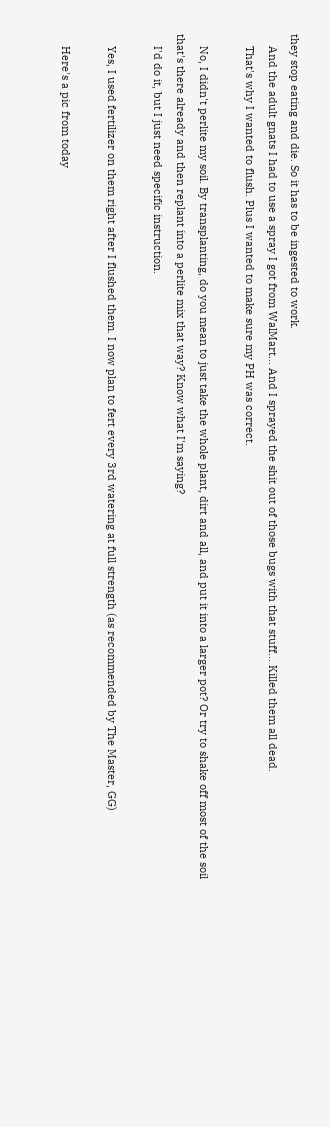they stop eating and die. So it has to be ingested to work.
    And the adult gnats I had to use a spray I got from WalMart... And I sprayed the shit out of those bugs with that stuff... Killed them all dead.
    That's why I wanted to flush. Plus I wanted to make sure my PH was correct.

    No, I didn't perlite my soil. By transplanting, do you mean to just take the whole plant, dirt and all, and put it into a larger pot? Or try to shake off most of the soil that's there already and then replant into a perlite mix that way? Know what I'm saying?
    I'd do it, but I just need specific instruction.

    Yes, I used fertilizer on them right after I flushed them. I now plan to fert every 3rd watering at full strength (as recommended by The Master, GG)

    Here's a pic from today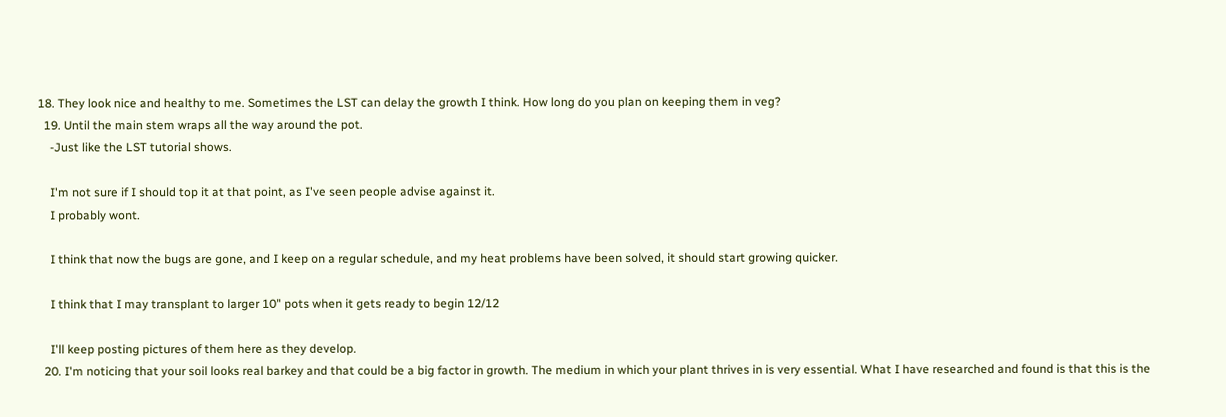18. They look nice and healthy to me. Sometimes the LST can delay the growth I think. How long do you plan on keeping them in veg?
  19. Until the main stem wraps all the way around the pot.
    -Just like the LST tutorial shows.

    I'm not sure if I should top it at that point, as I've seen people advise against it.
    I probably wont.

    I think that now the bugs are gone, and I keep on a regular schedule, and my heat problems have been solved, it should start growing quicker.

    I think that I may transplant to larger 10" pots when it gets ready to begin 12/12

    I'll keep posting pictures of them here as they develop.
  20. I'm noticing that your soil looks real barkey and that could be a big factor in growth. The medium in which your plant thrives in is very essential. What I have researched and found is that this is the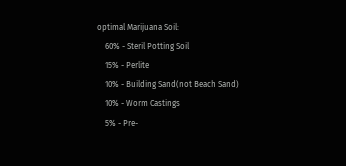optimal Marijuana Soil:
    60% - Steril Potting Soil
    15% - Perlite
    10% - Building Sand(not Beach Sand)
    10% - Worm Castings
    5% - Pre-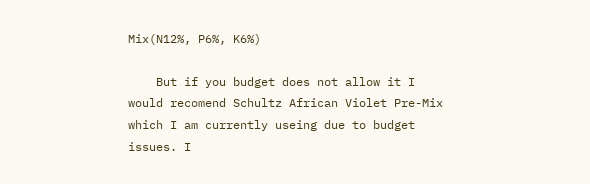Mix(N12%, P6%, K6%)

    But if you budget does not allow it I would recomend Schultz African Violet Pre-Mix which I am currently useing due to budget issues. I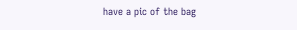have a pic of the bag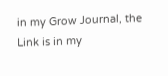in my Grow Journal, the Link is in my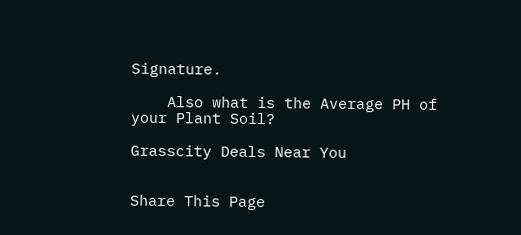Signature.

    Also what is the Average PH of your Plant Soil?

Grasscity Deals Near You


Share This Page